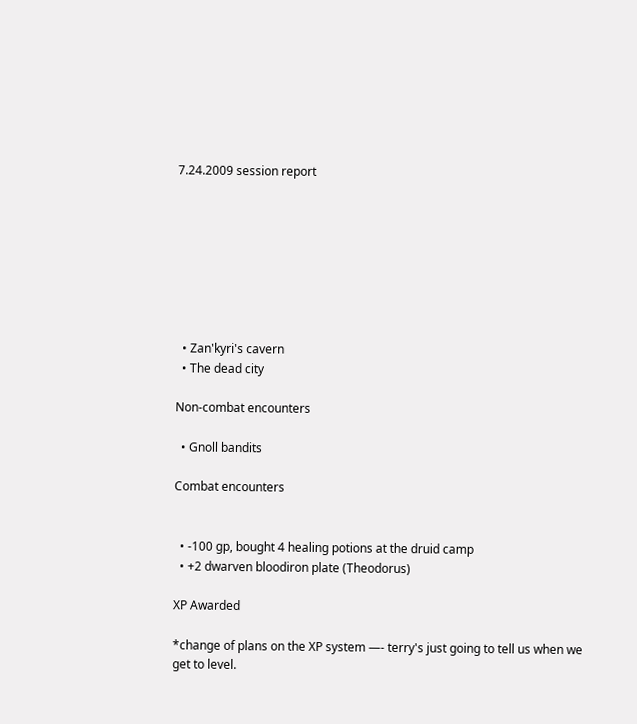7.24.2009 session report








  • Zan'kyri's cavern
  • The dead city

Non-combat encounters

  • Gnoll bandits

Combat encounters


  • -100 gp, bought 4 healing potions at the druid camp
  • +2 dwarven bloodiron plate (Theodorus)

XP Awarded

*change of plans on the XP system —- terry's just going to tell us when we get to level.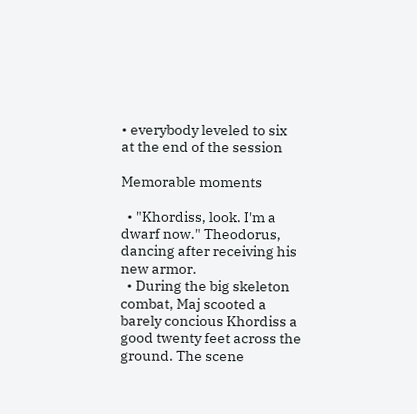• everybody leveled to six at the end of the session

Memorable moments

  • "Khordiss, look. I'm a dwarf now." Theodorus, dancing after receiving his new armor.
  • During the big skeleton combat, Maj scooted a barely concious Khordiss a good twenty feet across the ground. The scene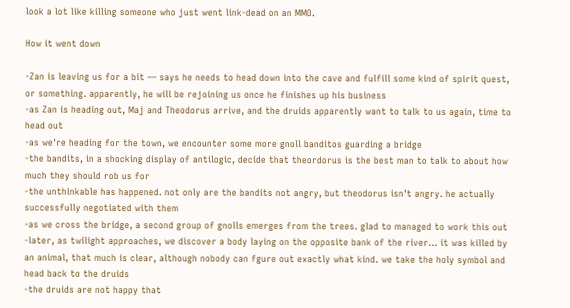look a lot like killing someone who just went link-dead on an MMO.

How it went down

-Zan is leaving us for a bit — says he needs to head down into the cave and fulfill some kind of spirit quest, or something. apparently, he will be rejoining us once he finishes up his business
-as Zan is heading out, Maj and Theodorus arrive, and the druids apparently want to talk to us again, time to head out
-as we're heading for the town, we encounter some more gnoll banditos guarding a bridge
-the bandits, in a shocking display of antilogic, decide that theordorus is the best man to talk to about how much they should rob us for
-the unthinkable has happened. not only are the bandits not angry, but theodorus isn't angry. he actually successfully negotiated with them
-as we cross the bridge, a second group of gnolls emerges from the trees. glad to managed to work this out
-later, as twilight approaches, we discover a body laying on the opposite bank of the river… it was killed by an animal, that much is clear, although nobody can fgure out exactly what kind. we take the holy symbol and head back to the druids
-the druids are not happy that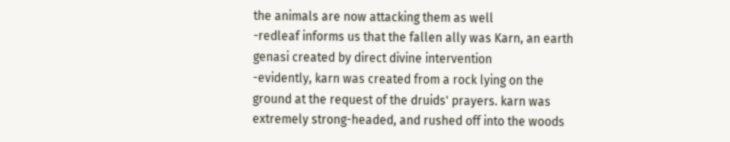the animals are now attacking them as well
-redleaf informs us that the fallen ally was Karn, an earth genasi created by direct divine intervention
-evidently, karn was created from a rock lying on the ground at the request of the druids' prayers. karn was extremely strong-headed, and rushed off into the woods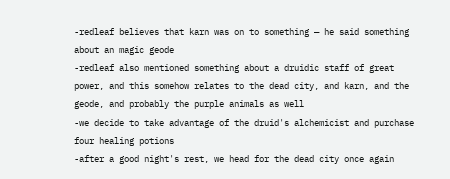-redleaf believes that karn was on to something — he said something about an magic geode
-redleaf also mentioned something about a druidic staff of great power, and this somehow relates to the dead city, and karn, and the geode, and probably the purple animals as well
-we decide to take advantage of the druid's alchemicist and purchase four healing potions
-after a good night's rest, we head for the dead city once again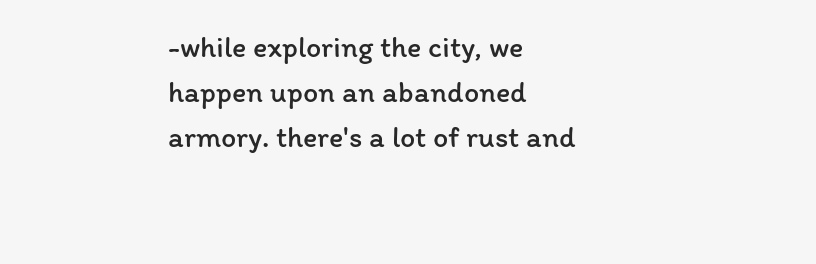-while exploring the city, we happen upon an abandoned armory. there's a lot of rust and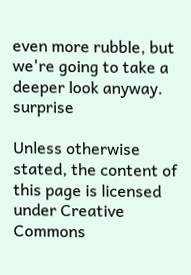even more rubble, but we're going to take a deeper look anyway. surprise

Unless otherwise stated, the content of this page is licensed under Creative Commons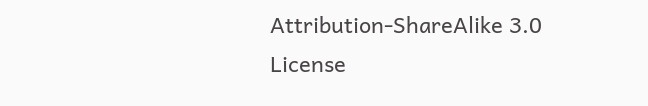Attribution-ShareAlike 3.0 License